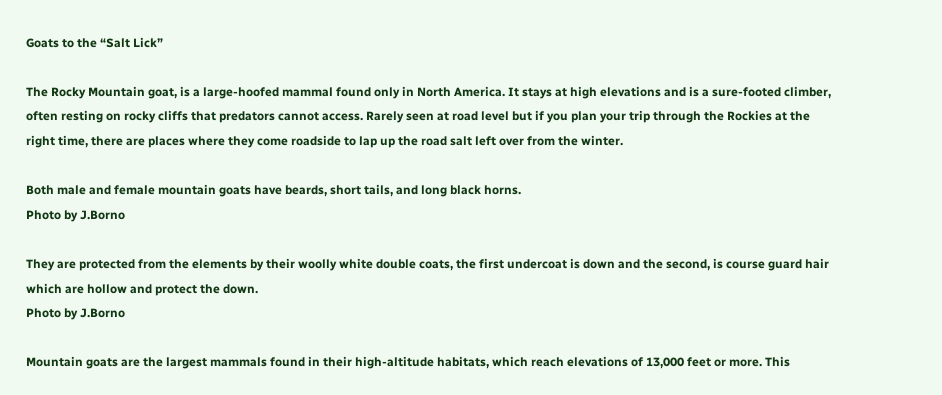Goats to the “Salt Lick”

The Rocky Mountain goat, is a large-hoofed mammal found only in North America. It stays at high elevations and is a sure-footed climber, often resting on rocky cliffs that predators cannot access. Rarely seen at road level but if you plan your trip through the Rockies at the right time, there are places where they come roadside to lap up the road salt left over from the winter.

Both male and female mountain goats have beards, short tails, and long black horns.
Photo by J.Borno

They are protected from the elements by their woolly white double coats, the first undercoat is down and the second, is course guard hair which are hollow and protect the down.
Photo by J.Borno

Mountain goats are the largest mammals found in their high-altitude habitats, which reach elevations of 13,000 feet or more. This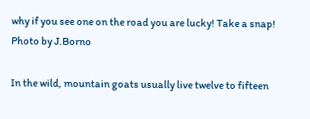why if you see one on the road you are lucky! Take a snap!
Photo by J.Borno

In the wild, mountain goats usually live twelve to fifteen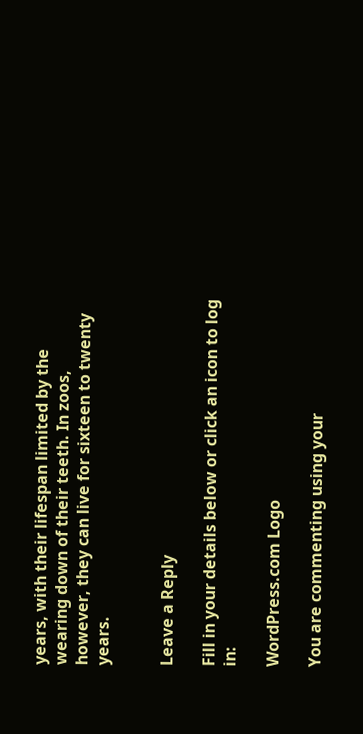years, with their lifespan limited by the wearing down of their teeth. In zoos, however, they can live for sixteen to twenty years.


Leave a Reply

Fill in your details below or click an icon to log in:

WordPress.com Logo

You are commenting using your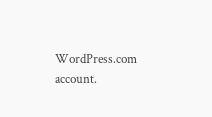WordPress.com account.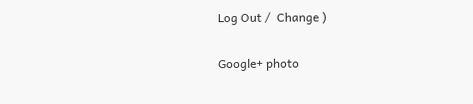Log Out /  Change )

Google+ photo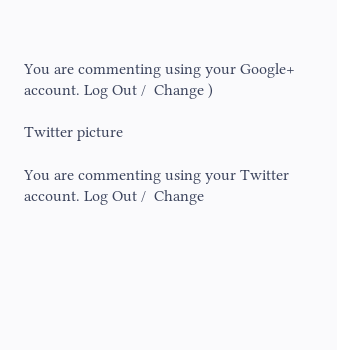You are commenting using your Google+ account. Log Out /  Change )

Twitter picture

You are commenting using your Twitter account. Log Out /  Change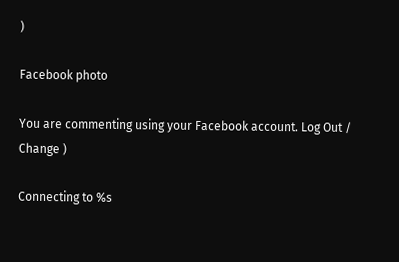)

Facebook photo

You are commenting using your Facebook account. Log Out /  Change )

Connecting to %s